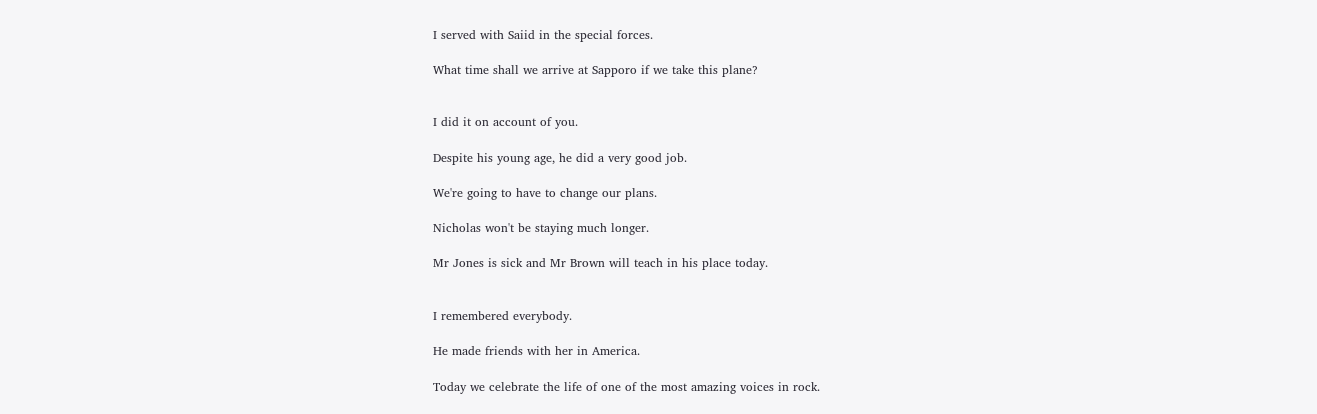I served with Saiid in the special forces.

What time shall we arrive at Sapporo if we take this plane?


I did it on account of you.

Despite his young age, he did a very good job.

We're going to have to change our plans.

Nicholas won't be staying much longer.

Mr Jones is sick and Mr Brown will teach in his place today.


I remembered everybody.

He made friends with her in America.

Today we celebrate the life of one of the most amazing voices in rock.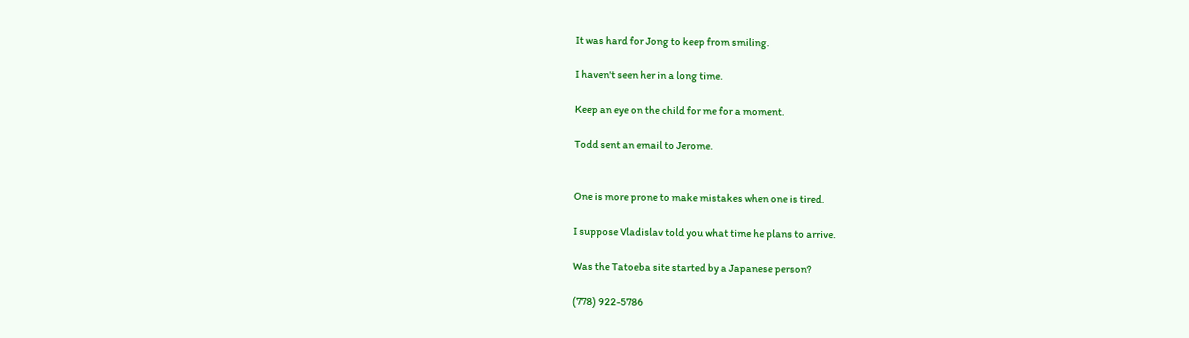It was hard for Jong to keep from smiling.

I haven't seen her in a long time.

Keep an eye on the child for me for a moment.

Todd sent an email to Jerome.


One is more prone to make mistakes when one is tired.

I suppose Vladislav told you what time he plans to arrive.

Was the Tatoeba site started by a Japanese person?

(778) 922-5786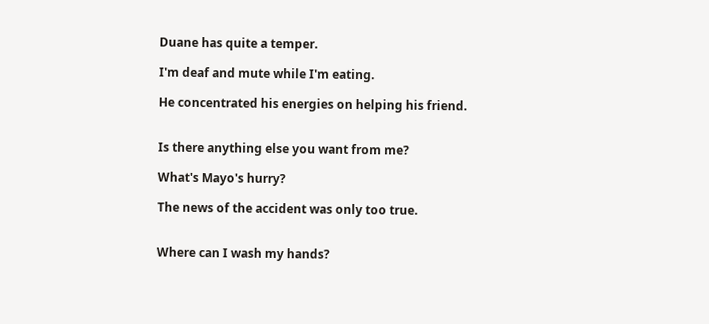Duane has quite a temper.

I'm deaf and mute while I'm eating.

He concentrated his energies on helping his friend.


Is there anything else you want from me?

What's Mayo's hurry?

The news of the accident was only too true.


Where can I wash my hands?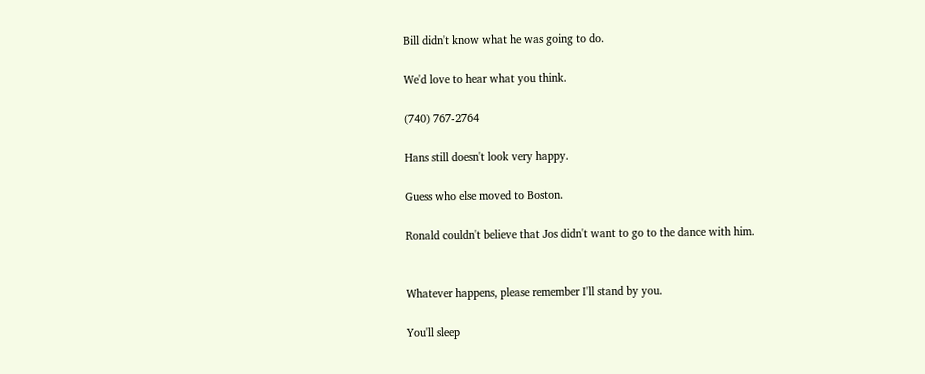Bill didn't know what he was going to do.

We'd love to hear what you think.

(740) 767-2764

Hans still doesn't look very happy.

Guess who else moved to Boston.

Ronald couldn't believe that Jos didn't want to go to the dance with him.


Whatever happens, please remember I'll stand by you.

You'll sleep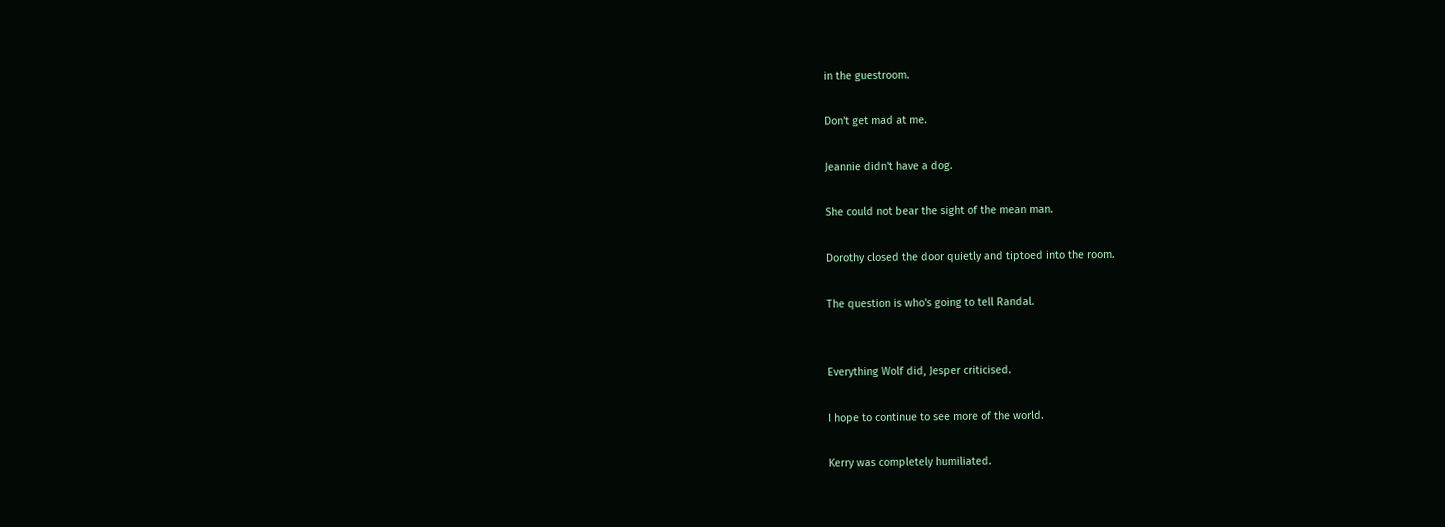in the guestroom.

Don't get mad at me.

Jeannie didn't have a dog.

She could not bear the sight of the mean man.

Dorothy closed the door quietly and tiptoed into the room.

The question is who's going to tell Randal.


Everything Wolf did, Jesper criticised.

I hope to continue to see more of the world.

Kerry was completely humiliated.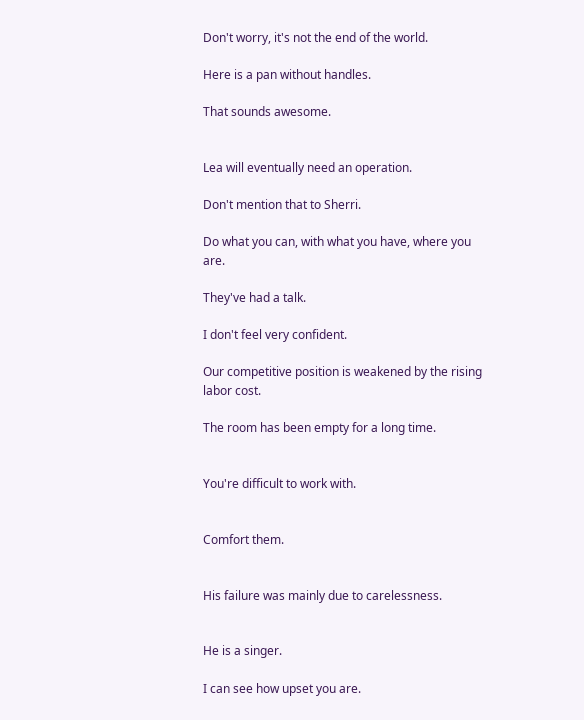Don't worry, it's not the end of the world.

Here is a pan without handles.

That sounds awesome.


Lea will eventually need an operation.

Don't mention that to Sherri.

Do what you can, with what you have, where you are.

They've had a talk.

I don't feel very confident.

Our competitive position is weakened by the rising labor cost.

The room has been empty for a long time.


You're difficult to work with.


Comfort them.


His failure was mainly due to carelessness.


He is a singer.

I can see how upset you are.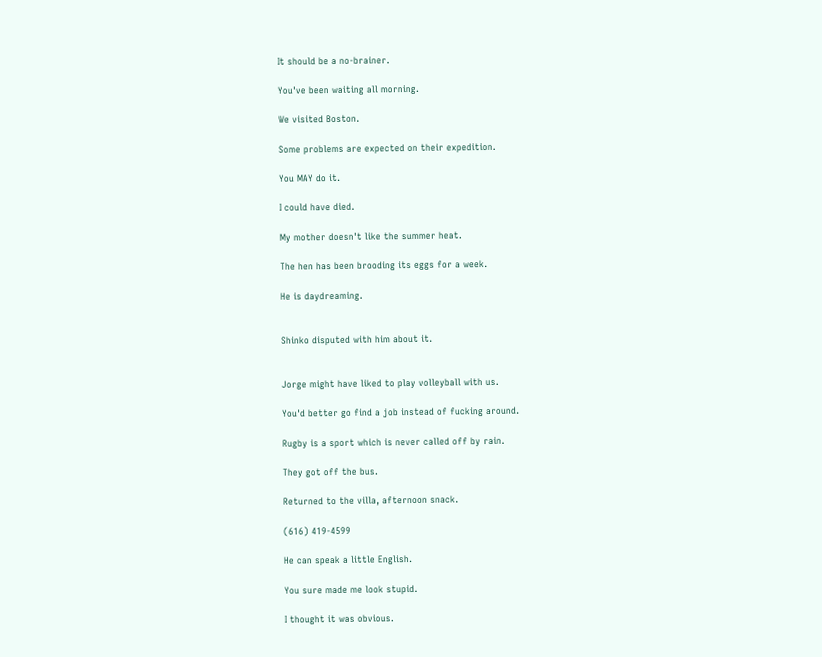It should be a no-brainer.

You've been waiting all morning.

We visited Boston.

Some problems are expected on their expedition.

You MAY do it.

I could have died.

My mother doesn't like the summer heat.

The hen has been brooding its eggs for a week.

He is daydreaming.


Shinko disputed with him about it.


Jorge might have liked to play volleyball with us.

You'd better go find a job instead of fucking around.

Rugby is a sport which is never called off by rain.

They got off the bus.

Returned to the villa, afternoon snack.

(616) 419-4599

He can speak a little English.

You sure made me look stupid.

I thought it was obvious.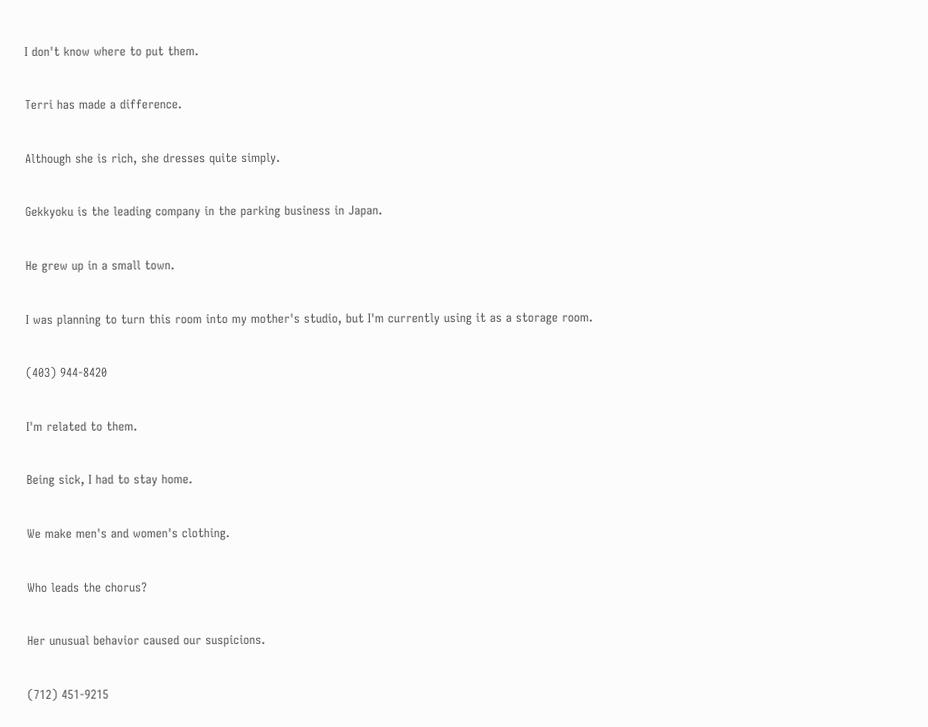I don't know where to put them.

Terri has made a difference.

Although she is rich, she dresses quite simply.

Gekkyoku is the leading company in the parking business in Japan.

He grew up in a small town.

I was planning to turn this room into my mother's studio, but I'm currently using it as a storage room.

(403) 944-8420

I'm related to them.

Being sick, I had to stay home.

We make men's and women's clothing.

Who leads the chorus?

Her unusual behavior caused our suspicions.

(712) 451-9215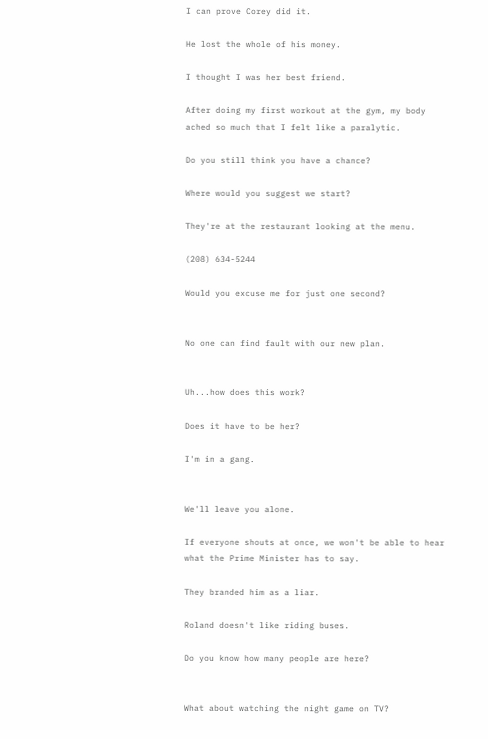I can prove Corey did it.

He lost the whole of his money.

I thought I was her best friend.

After doing my first workout at the gym, my body ached so much that I felt like a paralytic.

Do you still think you have a chance?

Where would you suggest we start?

They're at the restaurant looking at the menu.

(208) 634-5244

Would you excuse me for just one second?


No one can find fault with our new plan.


Uh...how does this work?

Does it have to be her?

I'm in a gang.


We'll leave you alone.

If everyone shouts at once, we won't be able to hear what the Prime Minister has to say.

They branded him as a liar.

Roland doesn't like riding buses.

Do you know how many people are here?


What about watching the night game on TV?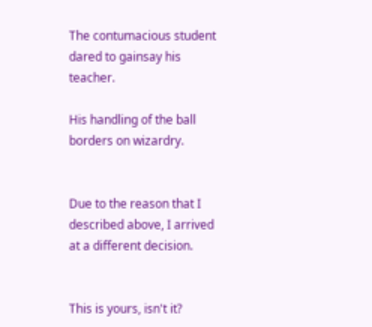The contumacious student dared to gainsay his teacher.

His handling of the ball borders on wizardry.


Due to the reason that I described above, I arrived at a different decision.


This is yours, isn't it?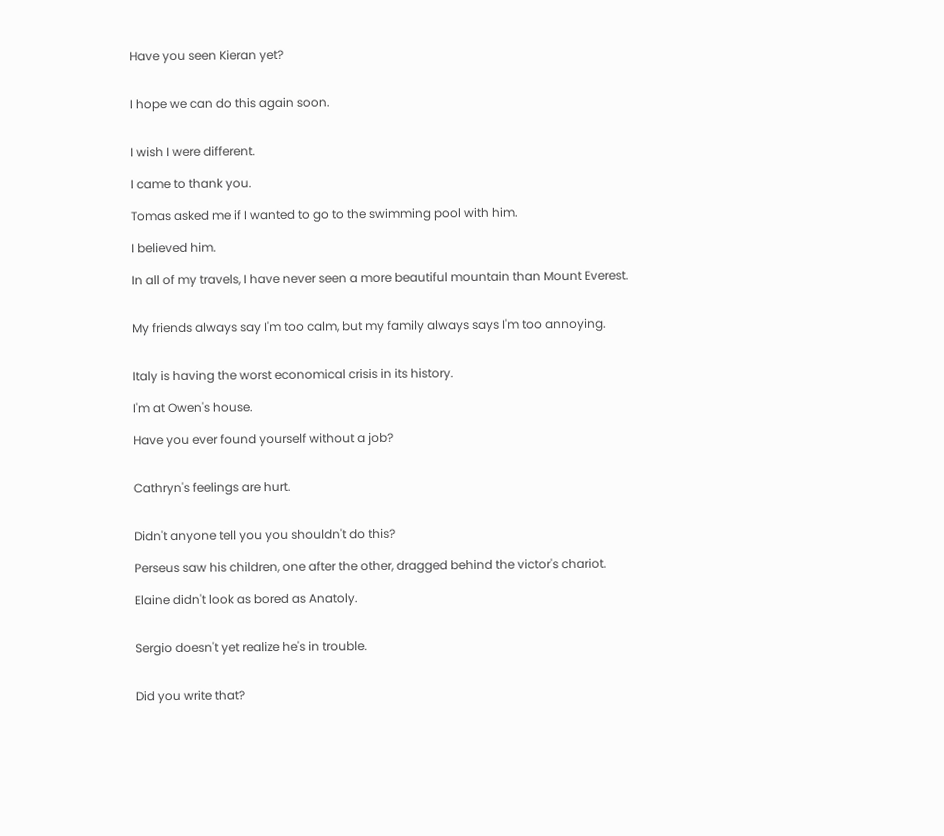Have you seen Kieran yet?


I hope we can do this again soon.


I wish I were different.

I came to thank you.

Tomas asked me if I wanted to go to the swimming pool with him.

I believed him.

In all of my travels, I have never seen a more beautiful mountain than Mount Everest.


My friends always say I'm too calm, but my family always says I'm too annoying.


Italy is having the worst economical crisis in its history.

I'm at Owen's house.

Have you ever found yourself without a job?


Cathryn's feelings are hurt.


Didn't anyone tell you you shouldn't do this?

Perseus saw his children, one after the other, dragged behind the victor's chariot.

Elaine didn't look as bored as Anatoly.


Sergio doesn't yet realize he's in trouble.


Did you write that?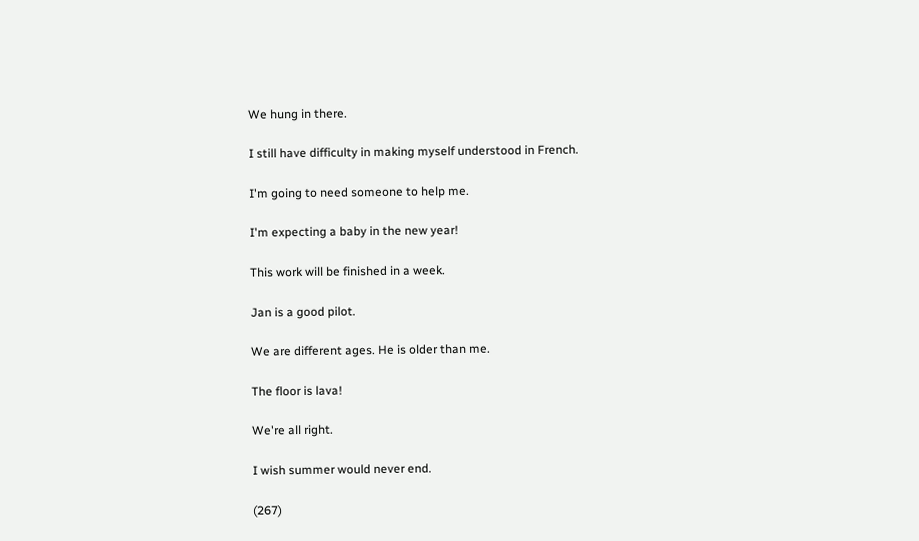We hung in there.

I still have difficulty in making myself understood in French.

I'm going to need someone to help me.

I'm expecting a baby in the new year!

This work will be finished in a week.

Jan is a good pilot.

We are different ages. He is older than me.

The floor is lava!

We're all right.

I wish summer would never end.

(267)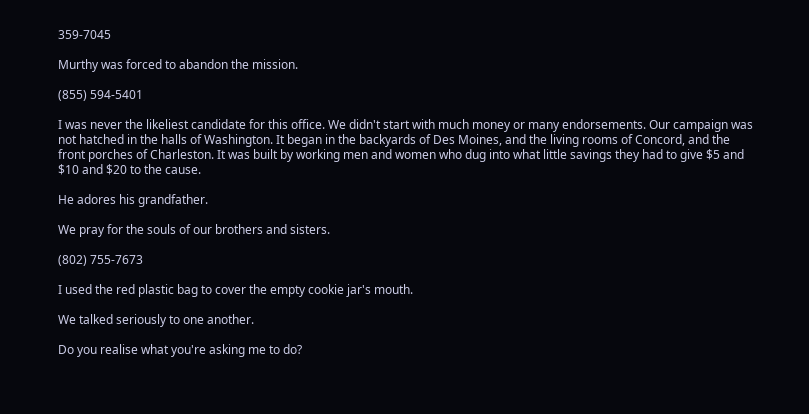359-7045

Murthy was forced to abandon the mission.

(855) 594-5401

I was never the likeliest candidate for this office. We didn't start with much money or many endorsements. Our campaign was not hatched in the halls of Washington. It began in the backyards of Des Moines, and the living rooms of Concord, and the front porches of Charleston. It was built by working men and women who dug into what little savings they had to give $5 and $10 and $20 to the cause.

He adores his grandfather.

We pray for the souls of our brothers and sisters.

(802) 755-7673

I used the red plastic bag to cover the empty cookie jar's mouth.

We talked seriously to one another.

Do you realise what you're asking me to do?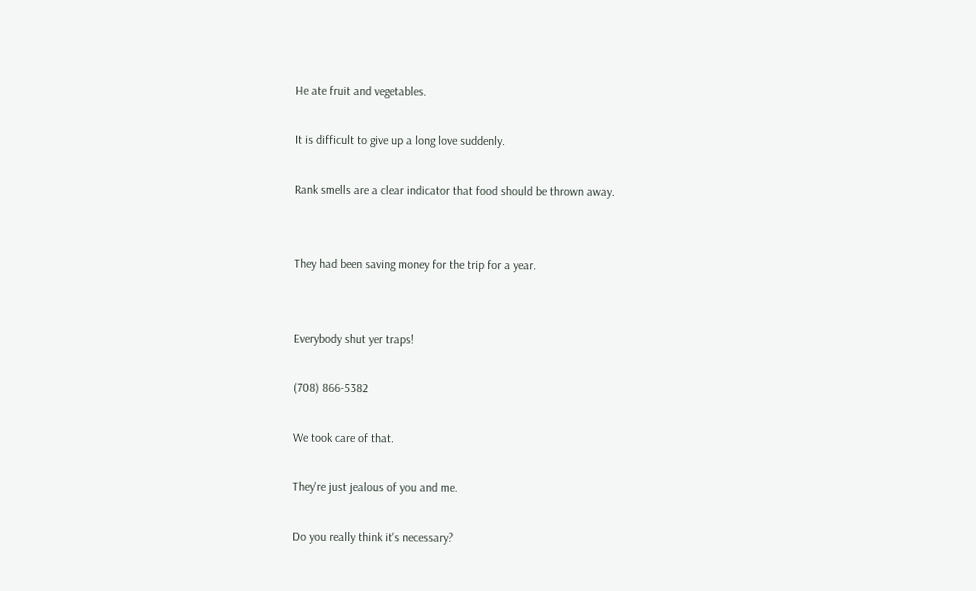He ate fruit and vegetables.

It is difficult to give up a long love suddenly.

Rank smells are a clear indicator that food should be thrown away.


They had been saving money for the trip for a year.


Everybody shut yer traps!

(708) 866-5382

We took care of that.

They're just jealous of you and me.

Do you really think it's necessary?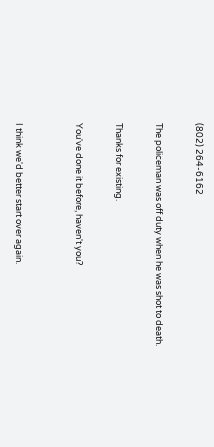(802) 264-6162

The policeman was off duty when he was shot to death.

Thanks for existing.

You've done it before, haven't you?


I think we'd better start over again.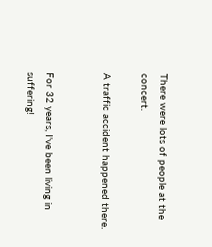There were lots of people at the concert.

A traffic accident happened there.


For 32 years, I've been living in suffering!